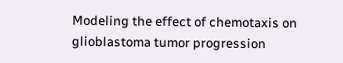Modeling the effect of chemotaxis on glioblastoma tumor progression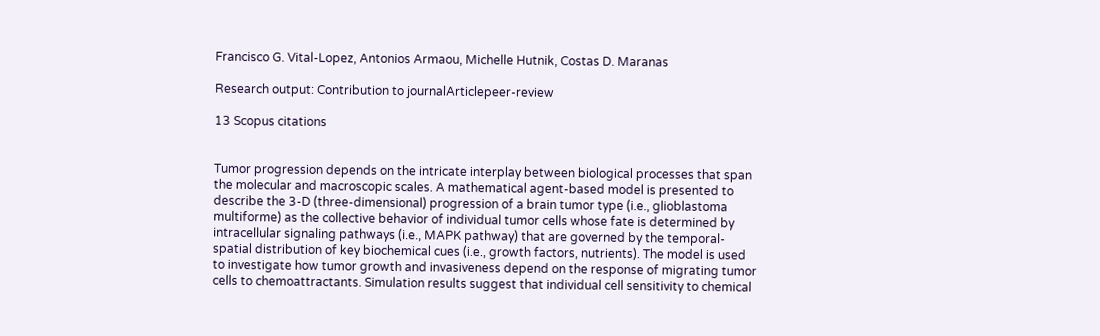Francisco G. Vital-Lopez, Antonios Armaou, Michelle Hutnik, Costas D. Maranas

Research output: Contribution to journalArticlepeer-review

13 Scopus citations


Tumor progression depends on the intricate interplay between biological processes that span the molecular and macroscopic scales. A mathematical agent-based model is presented to describe the 3-D (three-dimensional) progression of a brain tumor type (i.e., glioblastoma multiforme) as the collective behavior of individual tumor cells whose fate is determined by intracellular signaling pathways (i.e., MAPK pathway) that are governed by the temporal-spatial distribution of key biochemical cues (i.e., growth factors, nutrients). The model is used to investigate how tumor growth and invasiveness depend on the response of migrating tumor cells to chemoattractants. Simulation results suggest that individual cell sensitivity to chemical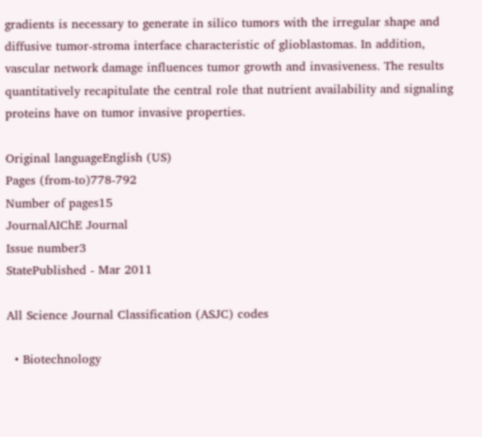gradients is necessary to generate in silico tumors with the irregular shape and diffusive tumor-stroma interface characteristic of glioblastomas. In addition, vascular network damage influences tumor growth and invasiveness. The results quantitatively recapitulate the central role that nutrient availability and signaling proteins have on tumor invasive properties.

Original languageEnglish (US)
Pages (from-to)778-792
Number of pages15
JournalAIChE Journal
Issue number3
StatePublished - Mar 2011

All Science Journal Classification (ASJC) codes

  • Biotechnology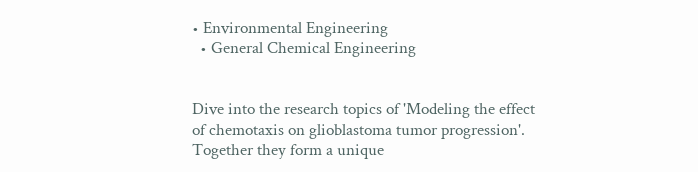• Environmental Engineering
  • General Chemical Engineering


Dive into the research topics of 'Modeling the effect of chemotaxis on glioblastoma tumor progression'. Together they form a unique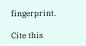fingerprint.

Cite this